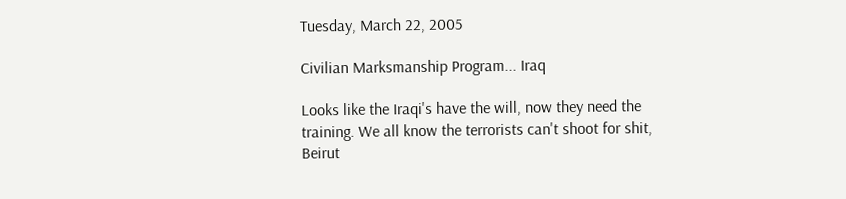Tuesday, March 22, 2005

Civilian Marksmanship Program... Iraq

Looks like the Iraqi's have the will, now they need the training. We all know the terrorists can't shoot for shit, Beirut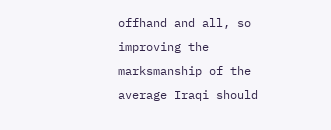offhand and all, so improving the marksmanship of the average Iraqi should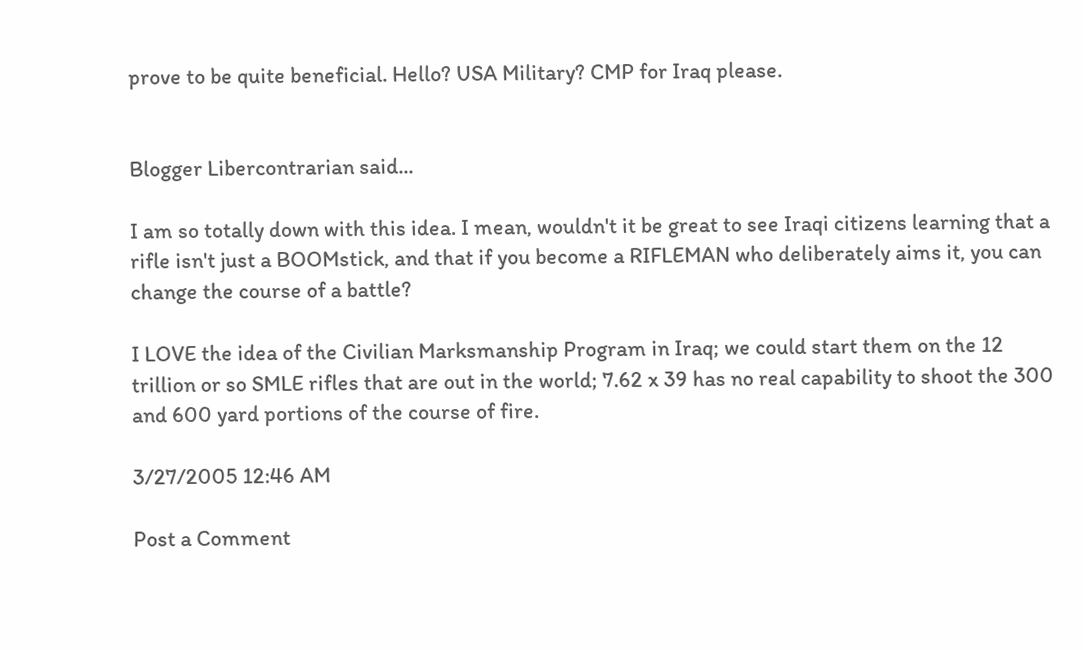prove to be quite beneficial. Hello? USA Military? CMP for Iraq please.


Blogger Libercontrarian said...

I am so totally down with this idea. I mean, wouldn't it be great to see Iraqi citizens learning that a rifle isn't just a BOOMstick, and that if you become a RIFLEMAN who deliberately aims it, you can change the course of a battle?

I LOVE the idea of the Civilian Marksmanship Program in Iraq; we could start them on the 12 trillion or so SMLE rifles that are out in the world; 7.62 x 39 has no real capability to shoot the 300 and 600 yard portions of the course of fire.

3/27/2005 12:46 AM

Post a Comment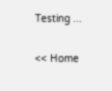Testing ...

<< Home